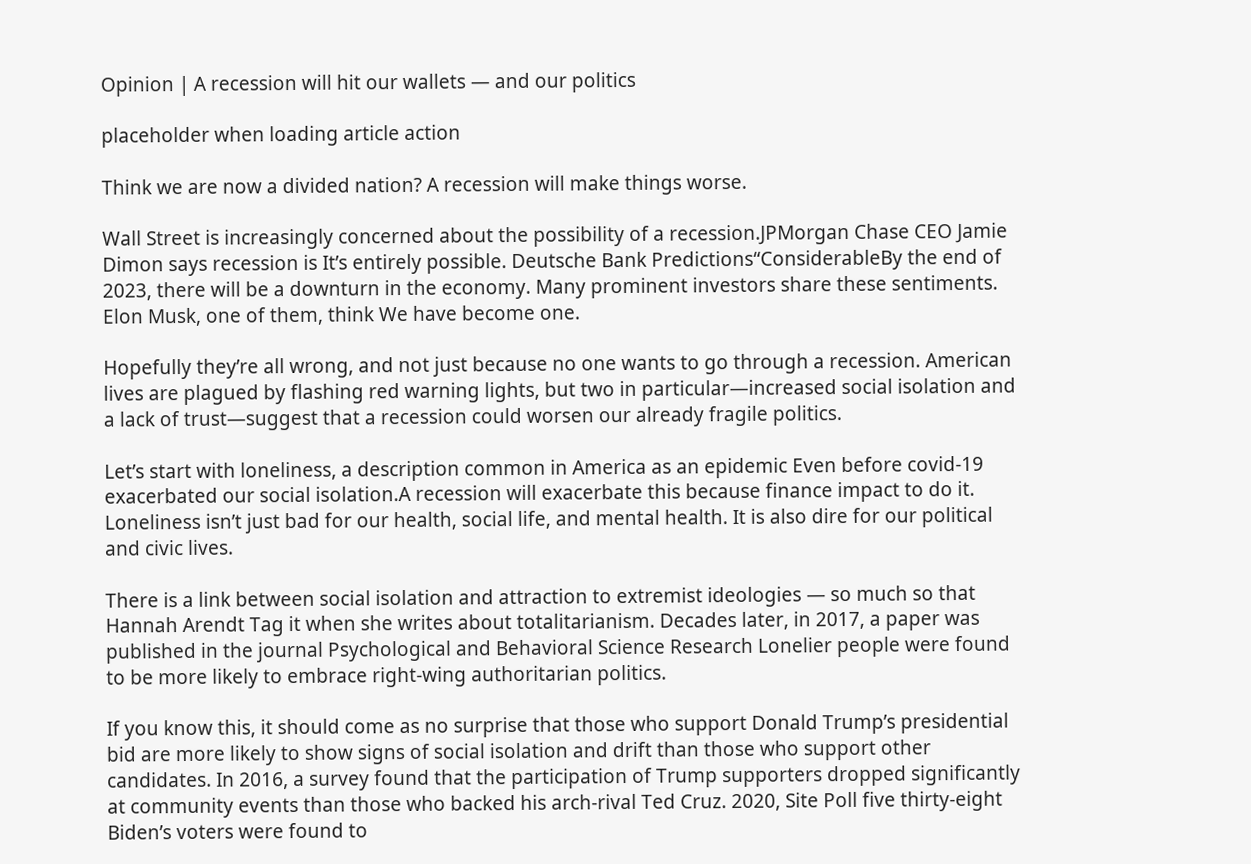Opinion | A recession will hit our wallets — and our politics

placeholder when loading article action

Think we are now a divided nation? A recession will make things worse.

Wall Street is increasingly concerned about the possibility of a recession.JPMorgan Chase CEO Jamie Dimon says recession is It’s entirely possible. Deutsche Bank Predictions“ConsiderableBy the end of 2023, there will be a downturn in the economy. Many prominent investors share these sentiments. Elon Musk, one of them, think We have become one.

Hopefully they’re all wrong, and not just because no one wants to go through a recession. American lives are plagued by flashing red warning lights, but two in particular—increased social isolation and a lack of trust—suggest that a recession could worsen our already fragile politics.

Let’s start with loneliness, a description common in America as an epidemic Even before covid-19 exacerbated our social isolation.A recession will exacerbate this because finance impact to do it. Loneliness isn’t just bad for our health, social life, and mental health. It is also dire for our political and civic lives.

There is a link between social isolation and attraction to extremist ideologies — so much so that Hannah Arendt Tag it when she writes about totalitarianism. Decades later, in 2017, a paper was published in the journal Psychological and Behavioral Science Research Lonelier people were found to be more likely to embrace right-wing authoritarian politics.

If you know this, it should come as no surprise that those who support Donald Trump’s presidential bid are more likely to show signs of social isolation and drift than those who support other candidates. In 2016, a survey found that the participation of Trump supporters dropped significantly at community events than those who backed his arch-rival Ted Cruz. 2020, Site Poll five thirty-eight Biden’s voters were found to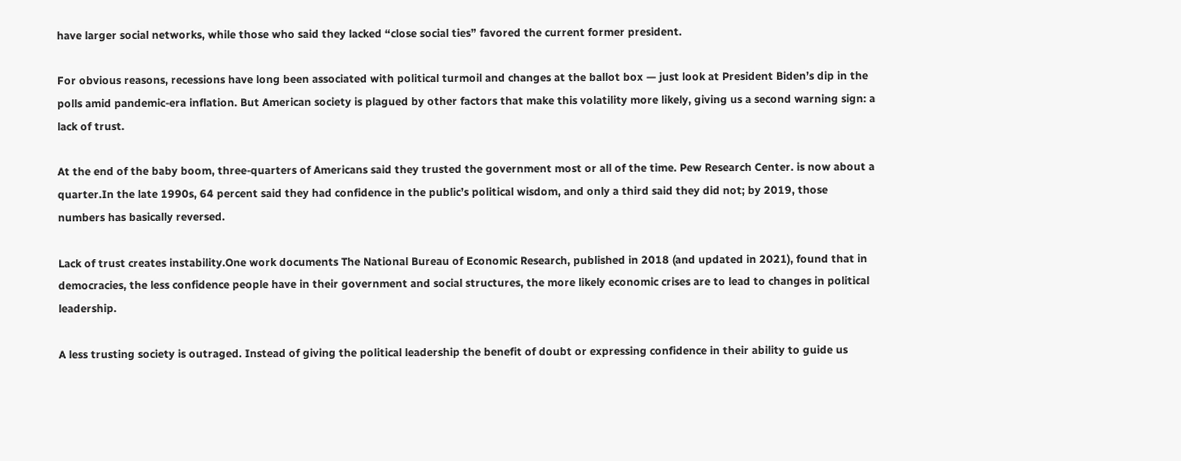have larger social networks, while those who said they lacked “close social ties” favored the current former president.

For obvious reasons, recessions have long been associated with political turmoil and changes at the ballot box — just look at President Biden’s dip in the polls amid pandemic-era inflation. But American society is plagued by other factors that make this volatility more likely, giving us a second warning sign: a lack of trust.

At the end of the baby boom, three-quarters of Americans said they trusted the government most or all of the time. Pew Research Center. is now about a quarter.In the late 1990s, 64 percent said they had confidence in the public’s political wisdom, and only a third said they did not; by 2019, those numbers has basically reversed.

Lack of trust creates instability.One work documents The National Bureau of Economic Research, published in 2018 (and updated in 2021), found that in democracies, the less confidence people have in their government and social structures, the more likely economic crises are to lead to changes in political leadership.

A less trusting society is outraged. Instead of giving the political leadership the benefit of doubt or expressing confidence in their ability to guide us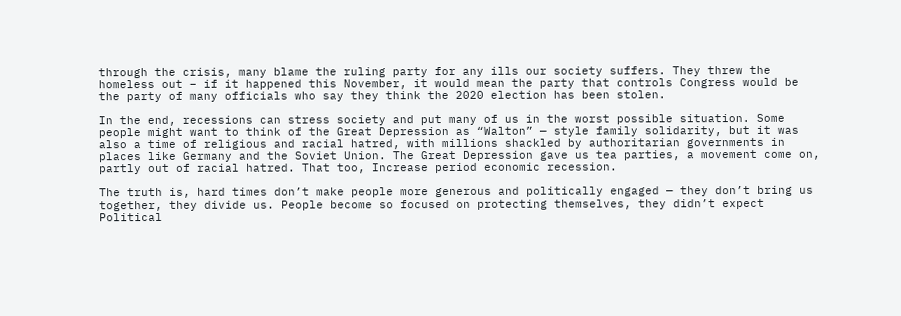through the crisis, many blame the ruling party for any ills our society suffers. They threw the homeless out – if it happened this November, it would mean the party that controls Congress would be the party of many officials who say they think the 2020 election has been stolen.

In the end, recessions can stress society and put many of us in the worst possible situation. Some people might want to think of the Great Depression as “Walton” — style family solidarity, but it was also a time of religious and racial hatred, with millions shackled by authoritarian governments in places like Germany and the Soviet Union. The Great Depression gave us tea parties, a movement come on, partly out of racial hatred. That too, Increase period economic recession.

The truth is, hard times don’t make people more generous and politically engaged — they don’t bring us together, they divide us. People become so focused on protecting themselves, they didn’t expect Political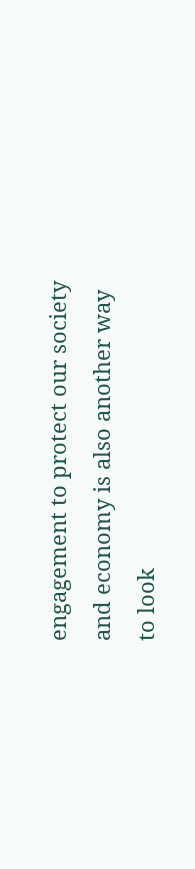engagement to protect our society and economy is also another way to look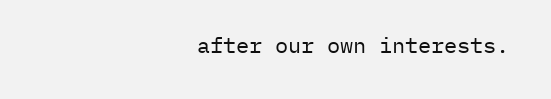after our own interests.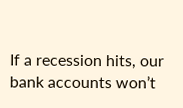If a recession hits, our bank accounts won’t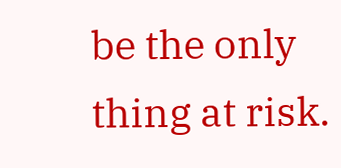be the only thing at risk.